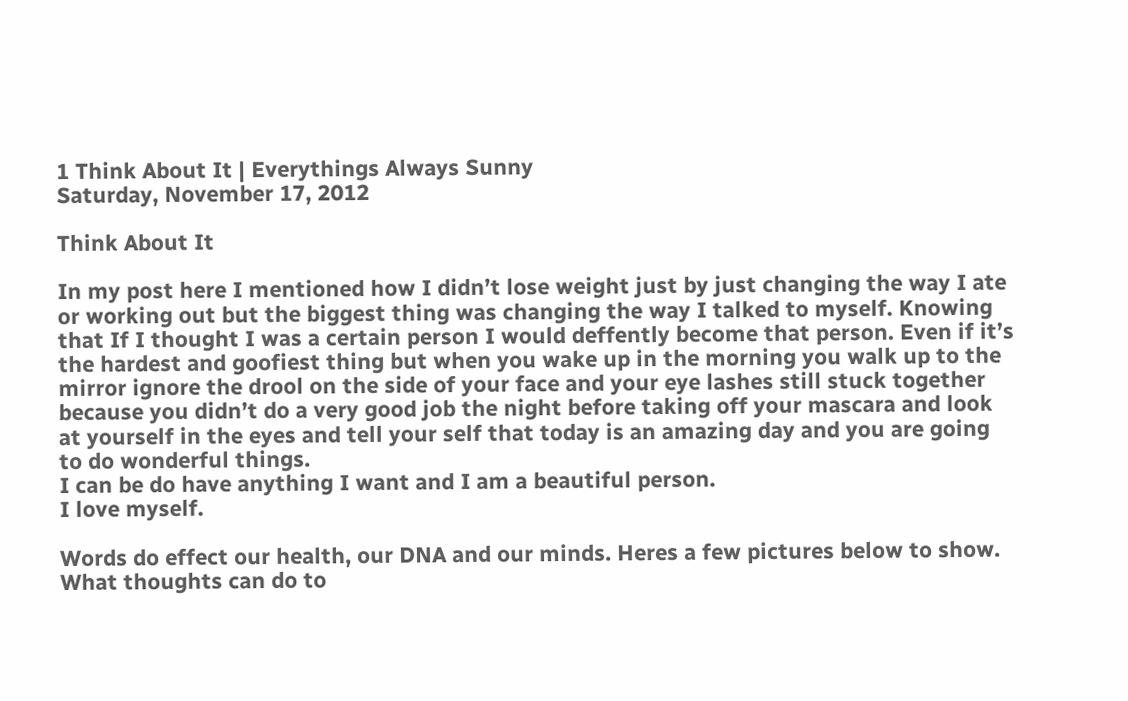1 Think About It | Everythings Always Sunny
Saturday, November 17, 2012

Think About It

In my post here I mentioned how I didn’t lose weight just by just changing the way I ate or working out but the biggest thing was changing the way I talked to myself. Knowing that If I thought I was a certain person I would deffently become that person. Even if it’s the hardest and goofiest thing but when you wake up in the morning you walk up to the mirror ignore the drool on the side of your face and your eye lashes still stuck together because you didn’t do a very good job the night before taking off your mascara and look at yourself in the eyes and tell your self that today is an amazing day and you are going to do wonderful things.
I can be do have anything I want and I am a beautiful person.
I love myself.

Words do effect our health, our DNA and our minds. Heres a few pictures below to show. What thoughts can do to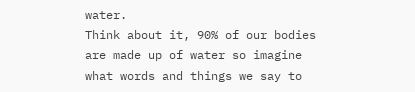water.
Think about it, 90% of our bodies are made up of water so imagine what words and things we say to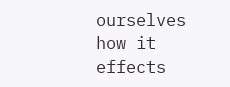ourselves how it effects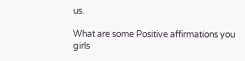us.

What are some Positive affirmations you girls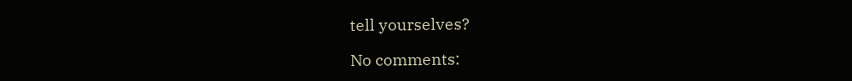tell yourselves?

No comments: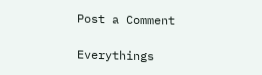Post a Comment

Everythings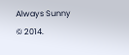Always Sunny © 2014.